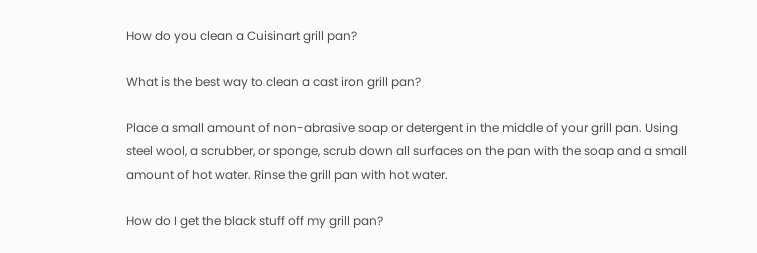How do you clean a Cuisinart grill pan?

What is the best way to clean a cast iron grill pan?

Place a small amount of non-abrasive soap or detergent in the middle of your grill pan. Using steel wool, a scrubber, or sponge, scrub down all surfaces on the pan with the soap and a small amount of hot water. Rinse the grill pan with hot water.

How do I get the black stuff off my grill pan?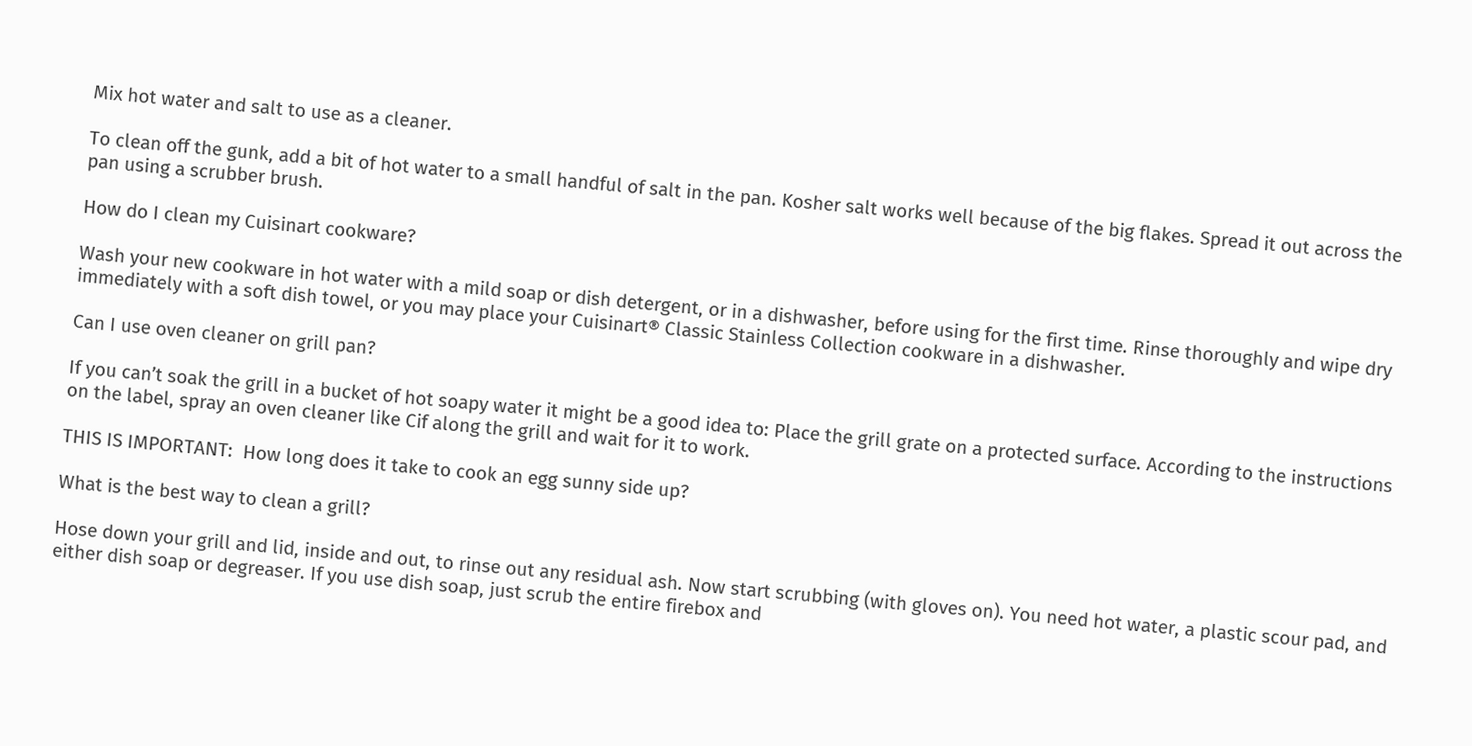Mix hot water and salt to use as a cleaner.

To clean off the gunk, add a bit of hot water to a small handful of salt in the pan. Kosher salt works well because of the big flakes. Spread it out across the pan using a scrubber brush.

How do I clean my Cuisinart cookware?

Wash your new cookware in hot water with a mild soap or dish detergent, or in a dishwasher, before using for the first time. Rinse thoroughly and wipe dry immediately with a soft dish towel, or you may place your Cuisinart® Classic Stainless Collection cookware in a dishwasher.

Can I use oven cleaner on grill pan?

If you can’t soak the grill in a bucket of hot soapy water it might be a good idea to: Place the grill grate on a protected surface. According to the instructions on the label, spray an oven cleaner like Cif along the grill and wait for it to work.

THIS IS IMPORTANT:  How long does it take to cook an egg sunny side up?

What is the best way to clean a grill?

Hose down your grill and lid, inside and out, to rinse out any residual ash. Now start scrubbing (with gloves on). You need hot water, a plastic scour pad, and either dish soap or degreaser. If you use dish soap, just scrub the entire firebox and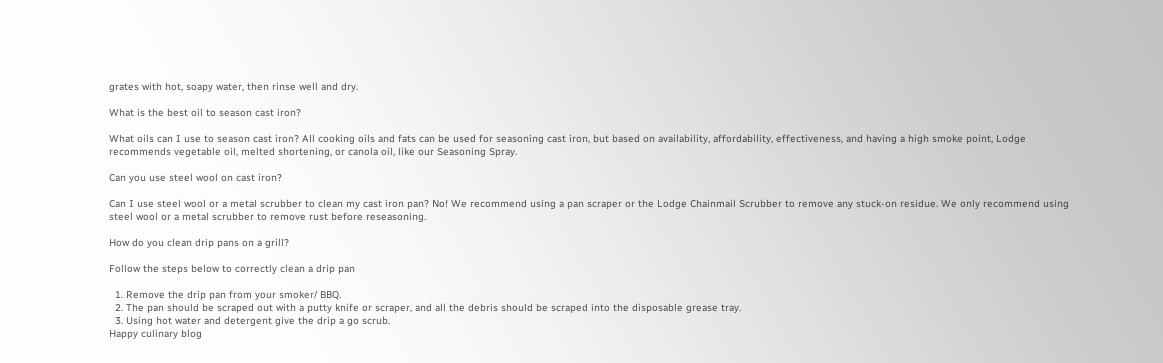grates with hot, soapy water, then rinse well and dry.

What is the best oil to season cast iron?

What oils can I use to season cast iron? All cooking oils and fats can be used for seasoning cast iron, but based on availability, affordability, effectiveness, and having a high smoke point, Lodge recommends vegetable oil, melted shortening, or canola oil, like our Seasoning Spray.

Can you use steel wool on cast iron?

Can I use steel wool or a metal scrubber to clean my cast iron pan? No! We recommend using a pan scraper or the Lodge Chainmail Scrubber to remove any stuck-on residue. We only recommend using steel wool or a metal scrubber to remove rust before reseasoning.

How do you clean drip pans on a grill?

Follow the steps below to correctly clean a drip pan

  1. Remove the drip pan from your smoker/ BBQ.
  2. The pan should be scraped out with a putty knife or scraper, and all the debris should be scraped into the disposable grease tray.
  3. Using hot water and detergent give the drip a go scrub.
Happy culinary blog